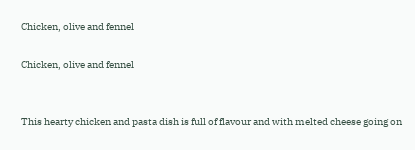Chicken, olive and fennel

Chicken, olive and fennel


This hearty chicken and pasta dish is full of flavour and with melted cheese going on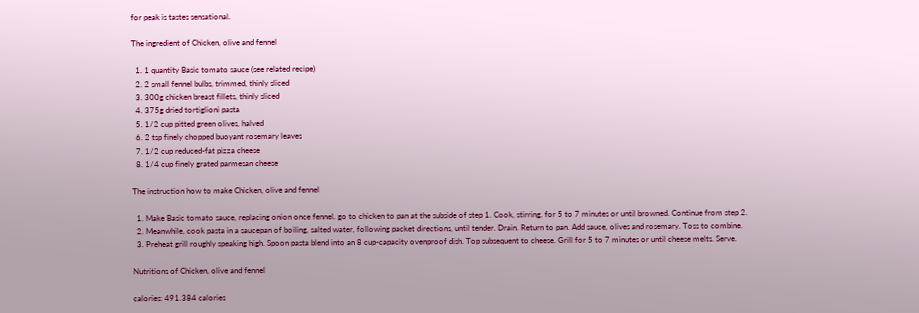for peak is tastes sensational.

The ingredient of Chicken, olive and fennel

  1. 1 quantity Basic tomato sauce (see related recipe)
  2. 2 small fennel bulbs, trimmed, thinly sliced
  3. 300g chicken breast fillets, thinly sliced
  4. 375g dried tortiglioni pasta
  5. 1/2 cup pitted green olives, halved
  6. 2 tsp finely chopped buoyant rosemary leaves
  7. 1/2 cup reduced-fat pizza cheese
  8. 1/4 cup finely grated parmesan cheese

The instruction how to make Chicken, olive and fennel

  1. Make Basic tomato sauce, replacing onion once fennel. go to chicken to pan at the subside of step 1. Cook, stirring, for 5 to 7 minutes or until browned. Continue from step 2.
  2. Meanwhile, cook pasta in a saucepan of boiling, salted water, following packet directions, until tender. Drain. Return to pan. Add sauce, olives and rosemary. Toss to combine.
  3. Preheat grill roughly speaking high. Spoon pasta blend into an 8 cup-capacity ovenproof dish. Top subsequent to cheese. Grill for 5 to 7 minutes or until cheese melts. Serve.

Nutritions of Chicken, olive and fennel

calories: 491.384 calories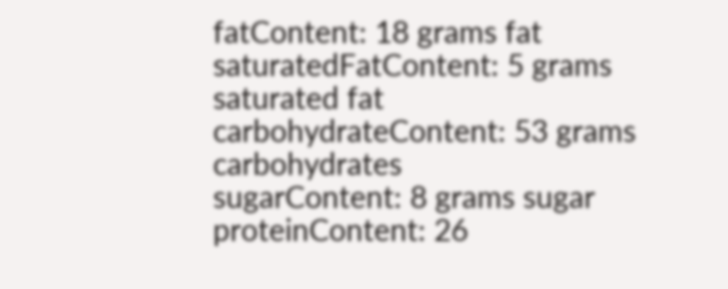fatContent: 18 grams fat
saturatedFatContent: 5 grams saturated fat
carbohydrateContent: 53 grams carbohydrates
sugarContent: 8 grams sugar
proteinContent: 26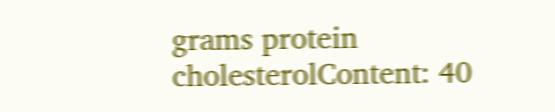grams protein
cholesterolContent: 40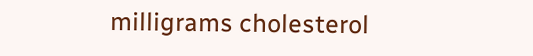milligrams cholesterol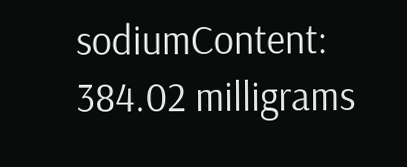sodiumContent: 384.02 milligrams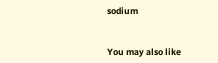sodium


You may also like